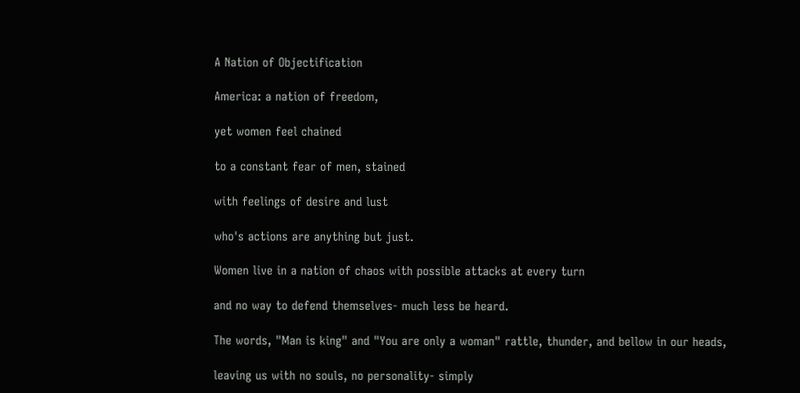A Nation of Objectification

America: a nation of freedom,

yet women feel chained

to a constant fear of men, stained

with feelings of desire and lust

who's actions are anything but just.

Women live in a nation of chaos with possible attacks at every turn

and no way to defend themselves- much less be heard.

The words, "Man is king" and "You are only a woman" rattle, thunder, and bellow in our heads,

leaving us with no souls, no personality- simply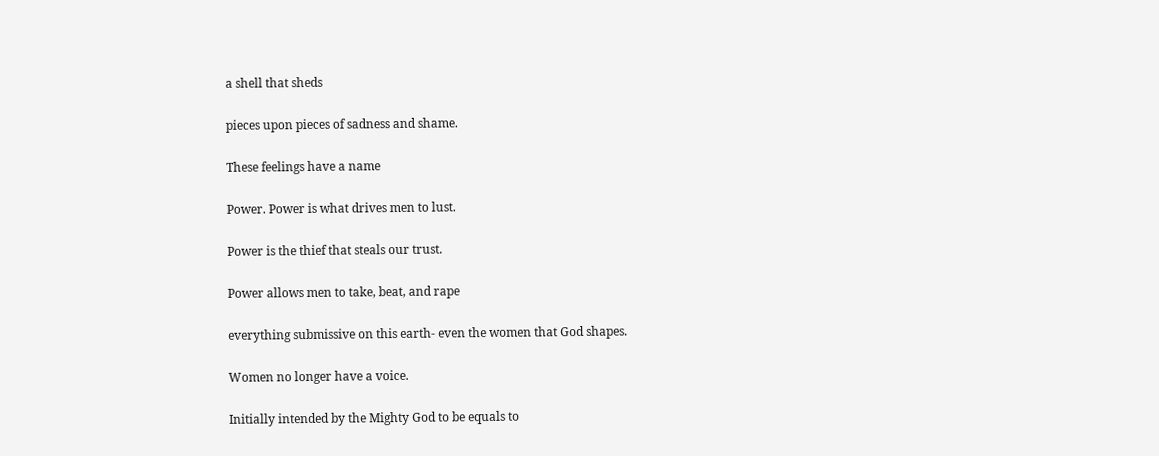a shell that sheds

pieces upon pieces of sadness and shame.

These feelings have a name

Power. Power is what drives men to lust.

Power is the thief that steals our trust.

Power allows men to take, beat, and rape

everything submissive on this earth- even the women that God shapes.

Women no longer have a voice.

Initially intended by the Mighty God to be equals to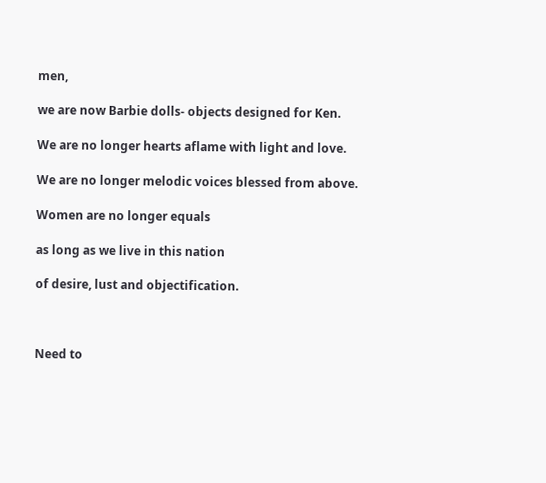men,

we are now Barbie dolls- objects designed for Ken.

We are no longer hearts aflame with light and love.

We are no longer melodic voices blessed from above.

Women are no longer equals

as long as we live in this nation

of desire, lust and objectification.



Need to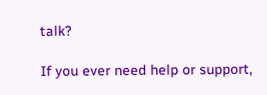talk?

If you ever need help or support,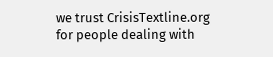we trust CrisisTextline.org for people dealing with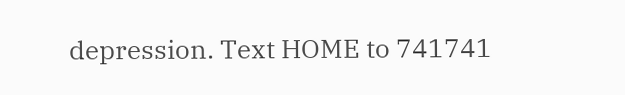depression. Text HOME to 741741